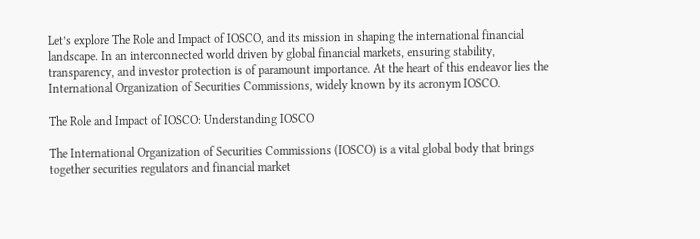Let’s explore The Role and Impact of IOSCO, and its mission in shaping the international financial landscape. In an interconnected world driven by global financial markets, ensuring stability, transparency, and investor protection is of paramount importance. At the heart of this endeavor lies the International Organization of Securities Commissions, widely known by its acronym IOSCO.

The Role and Impact of IOSCO: Understanding IOSCO

The International Organization of Securities Commissions (IOSCO) is a vital global body that brings together securities regulators and financial market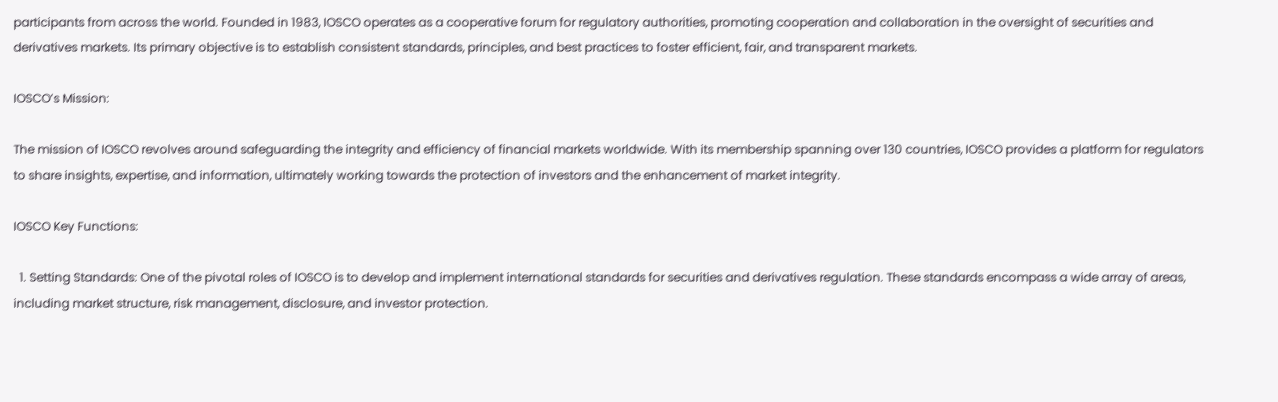participants from across the world. Founded in 1983, IOSCO operates as a cooperative forum for regulatory authorities, promoting cooperation and collaboration in the oversight of securities and derivatives markets. Its primary objective is to establish consistent standards, principles, and best practices to foster efficient, fair, and transparent markets.

IOSCO’s Mission:

The mission of IOSCO revolves around safeguarding the integrity and efficiency of financial markets worldwide. With its membership spanning over 130 countries, IOSCO provides a platform for regulators to share insights, expertise, and information, ultimately working towards the protection of investors and the enhancement of market integrity.

IOSCO Key Functions:

  1. Setting Standards: One of the pivotal roles of IOSCO is to develop and implement international standards for securities and derivatives regulation. These standards encompass a wide array of areas, including market structure, risk management, disclosure, and investor protection.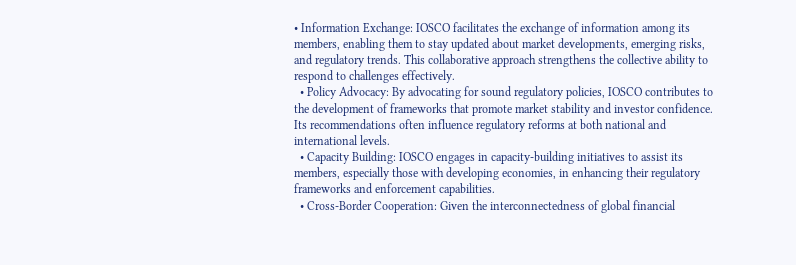• Information Exchange: IOSCO facilitates the exchange of information among its members, enabling them to stay updated about market developments, emerging risks, and regulatory trends. This collaborative approach strengthens the collective ability to respond to challenges effectively.
  • Policy Advocacy: By advocating for sound regulatory policies, IOSCO contributes to the development of frameworks that promote market stability and investor confidence. Its recommendations often influence regulatory reforms at both national and international levels.
  • Capacity Building: IOSCO engages in capacity-building initiatives to assist its members, especially those with developing economies, in enhancing their regulatory frameworks and enforcement capabilities.
  • Cross-Border Cooperation: Given the interconnectedness of global financial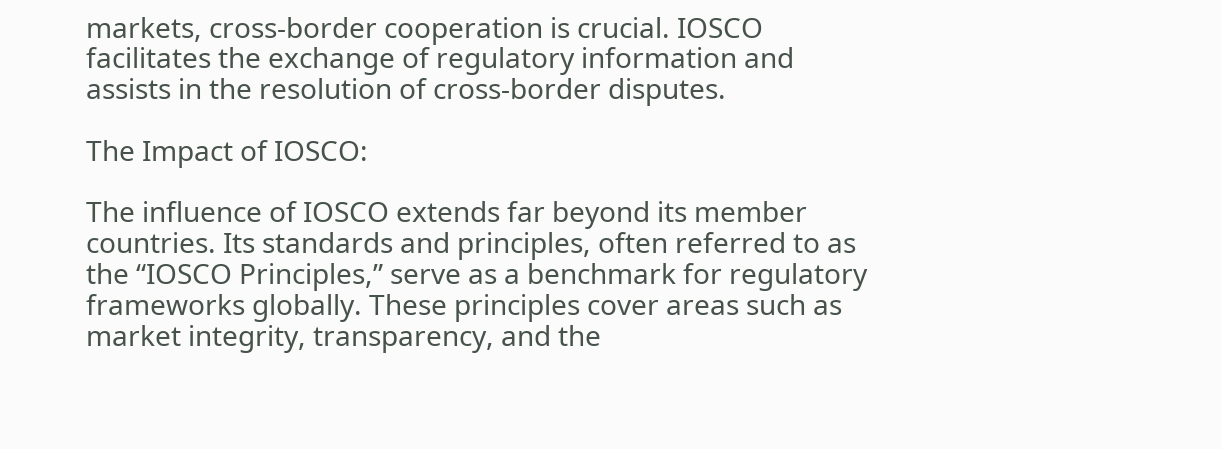markets, cross-border cooperation is crucial. IOSCO facilitates the exchange of regulatory information and assists in the resolution of cross-border disputes.

The Impact of IOSCO:

The influence of IOSCO extends far beyond its member countries. Its standards and principles, often referred to as the “IOSCO Principles,” serve as a benchmark for regulatory frameworks globally. These principles cover areas such as market integrity, transparency, and the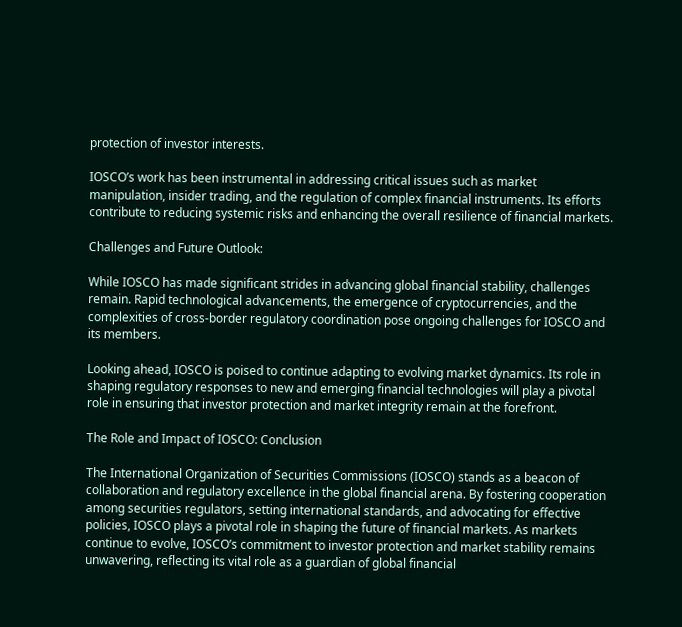protection of investor interests.

IOSCO’s work has been instrumental in addressing critical issues such as market manipulation, insider trading, and the regulation of complex financial instruments. Its efforts contribute to reducing systemic risks and enhancing the overall resilience of financial markets.

Challenges and Future Outlook:

While IOSCO has made significant strides in advancing global financial stability, challenges remain. Rapid technological advancements, the emergence of cryptocurrencies, and the complexities of cross-border regulatory coordination pose ongoing challenges for IOSCO and its members.

Looking ahead, IOSCO is poised to continue adapting to evolving market dynamics. Its role in shaping regulatory responses to new and emerging financial technologies will play a pivotal role in ensuring that investor protection and market integrity remain at the forefront.

The Role and Impact of IOSCO: Conclusion

The International Organization of Securities Commissions (IOSCO) stands as a beacon of collaboration and regulatory excellence in the global financial arena. By fostering cooperation among securities regulators, setting international standards, and advocating for effective policies, IOSCO plays a pivotal role in shaping the future of financial markets. As markets continue to evolve, IOSCO’s commitment to investor protection and market stability remains unwavering, reflecting its vital role as a guardian of global financial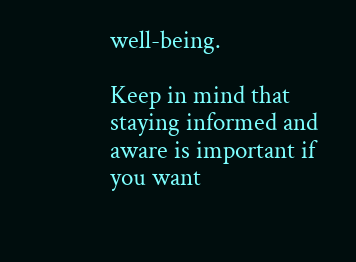well-being.

Keep in mind that staying informed and aware is important if you want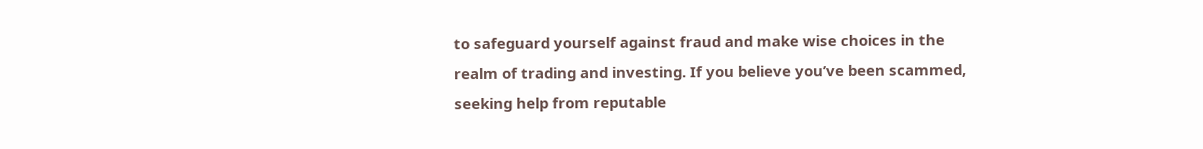to safeguard yourself against fraud and make wise choices in the realm of trading and investing. If you believe you’ve been scammed, seeking help from reputable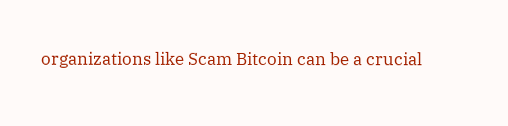organizations like Scam Bitcoin can be a crucial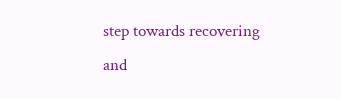step towards recovering and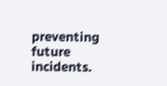preventing future incidents.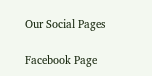Our Social Pages

Facebook Page